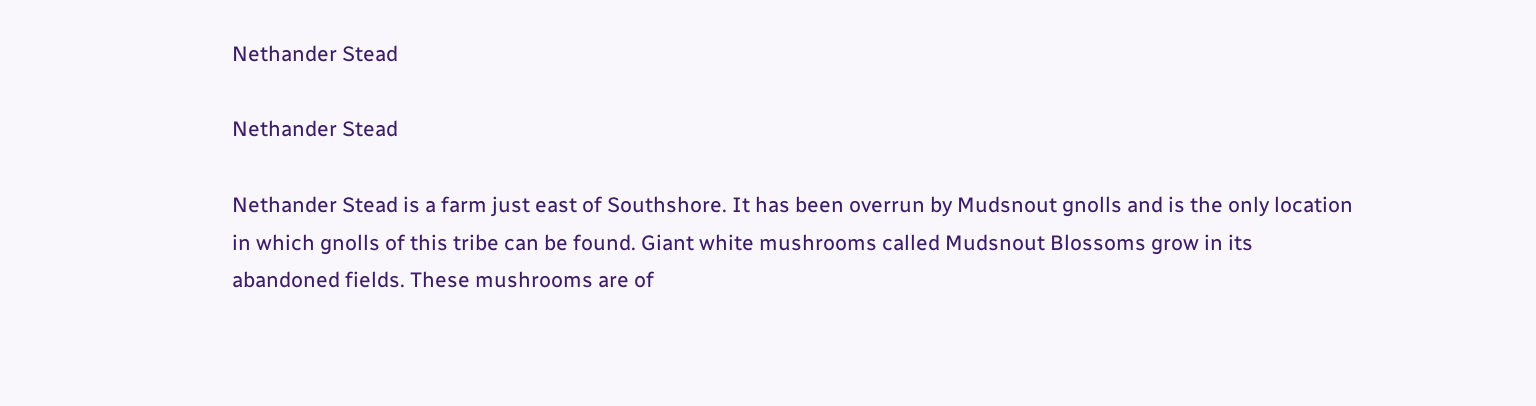Nethander Stead

Nethander Stead

Nethander Stead is a farm just east of Southshore. It has been overrun by Mudsnout gnolls and is the only location in which gnolls of this tribe can be found. Giant white mushrooms called Mudsnout Blossoms grow in its abandoned fields. These mushrooms are of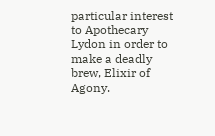particular interest to Apothecary Lydon in order to make a deadly brew, Elixir of Agony.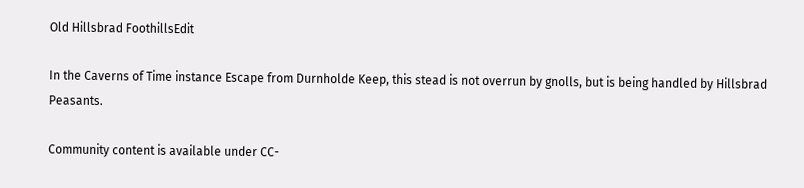Old Hillsbrad FoothillsEdit

In the Caverns of Time instance Escape from Durnholde Keep, this stead is not overrun by gnolls, but is being handled by Hillsbrad Peasants.

Community content is available under CC-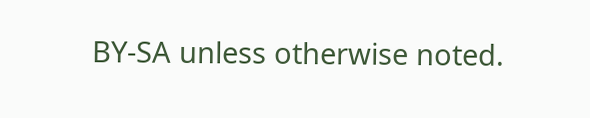BY-SA unless otherwise noted.